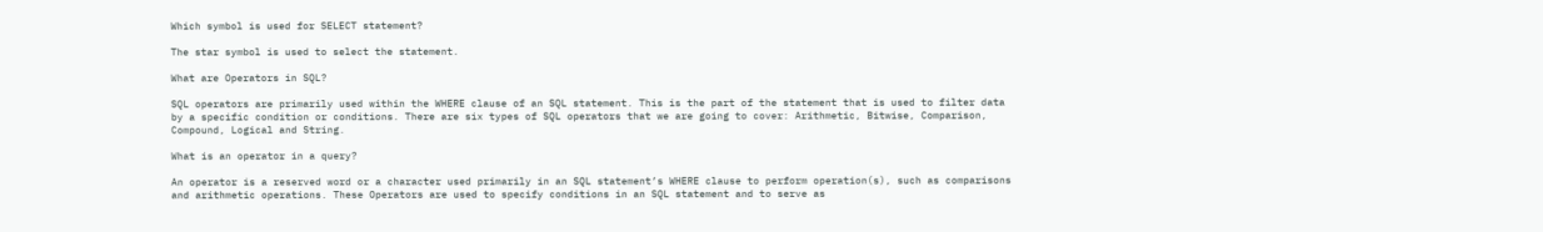Which symbol is used for SELECT statement?

The star symbol is used to select the statement.

What are Operators in SQL?

SQL operators are primarily used within the WHERE clause of an SQL statement. This is the part of the statement that is used to filter data by a specific condition or conditions. There are six types of SQL operators that we are going to cover: Arithmetic, Bitwise, Comparison, Compound, Logical and String.

What is an operator in a query?

An operator is a reserved word or a character used primarily in an SQL statement’s WHERE clause to perform operation(s), such as comparisons and arithmetic operations. These Operators are used to specify conditions in an SQL statement and to serve as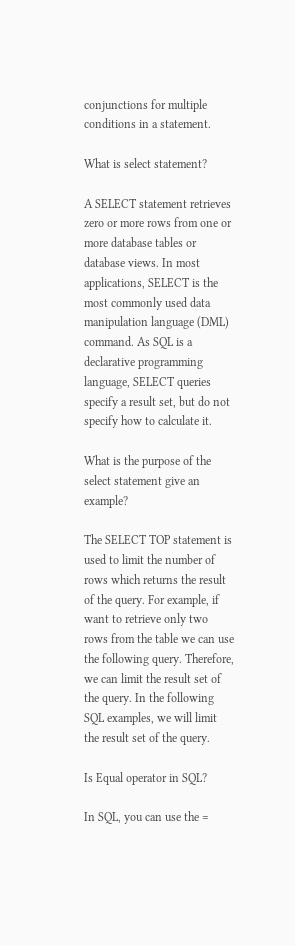conjunctions for multiple conditions in a statement.

What is select statement?

A SELECT statement retrieves zero or more rows from one or more database tables or database views. In most applications, SELECT is the most commonly used data manipulation language (DML) command. As SQL is a declarative programming language, SELECT queries specify a result set, but do not specify how to calculate it.

What is the purpose of the select statement give an example?

The SELECT TOP statement is used to limit the number of rows which returns the result of the query. For example, if want to retrieve only two rows from the table we can use the following query. Therefore, we can limit the result set of the query. In the following SQL examples, we will limit the result set of the query.

Is Equal operator in SQL?

In SQL, you can use the =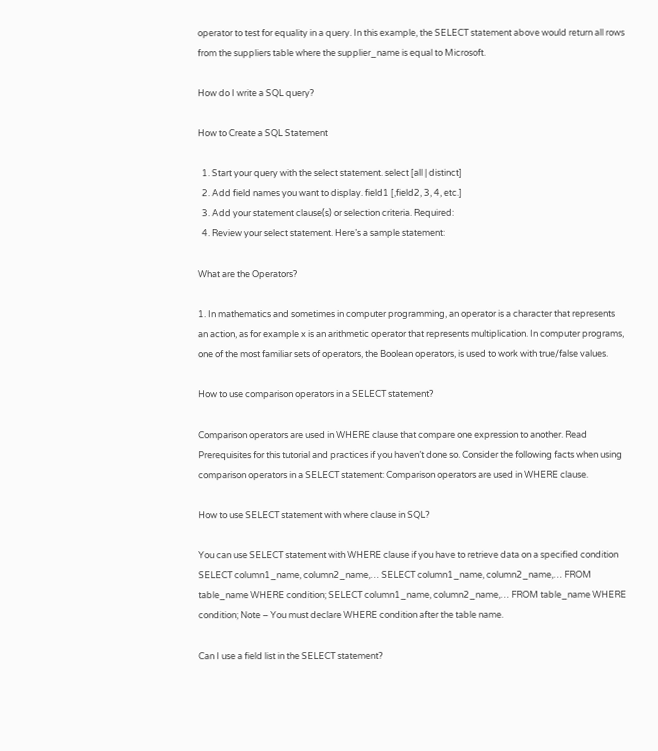operator to test for equality in a query. In this example, the SELECT statement above would return all rows from the suppliers table where the supplier_name is equal to Microsoft.

How do I write a SQL query?

How to Create a SQL Statement

  1. Start your query with the select statement. select [all | distinct]
  2. Add field names you want to display. field1 [,field2, 3, 4, etc.]
  3. Add your statement clause(s) or selection criteria. Required:
  4. Review your select statement. Here’s a sample statement:

What are the Operators?

1. In mathematics and sometimes in computer programming, an operator is a character that represents an action, as for example x is an arithmetic operator that represents multiplication. In computer programs, one of the most familiar sets of operators, the Boolean operators, is used to work with true/false values.

How to use comparison operators in a SELECT statement?

Comparison operators are used in WHERE clause that compare one expression to another. Read Prerequisites for this tutorial and practices if you haven’t done so. Consider the following facts when using comparison operators in a SELECT statement: Comparison operators are used in WHERE clause.

How to use SELECT statement with where clause in SQL?

You can use SELECT statement with WHERE clause if you have to retrieve data on a specified condition SELECT column1_name, column2_name,… SELECT column1_name, column2_name,… FROM table_name WHERE condition; SELECT column1_name, column2_name,… FROM table_name WHERE condition; Note – You must declare WHERE condition after the table name.

Can I use a field list in the SELECT statement?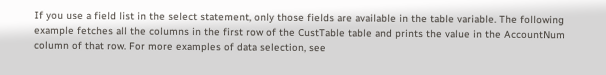If you use a field list in the select statement, only those fields are available in the table variable. The following example fetches all the columns in the first row of the CustTable table and prints the value in the AccountNum column of that row. For more examples of data selection, see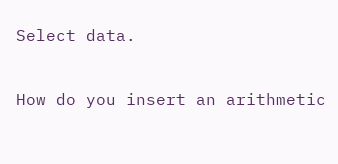Select data.

How do you insert an arithmetic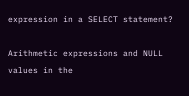expression in a SELECT statement?

Arithmetic expressions and NULL values in the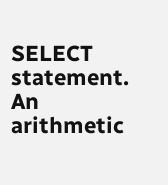SELECT statement. An arithmetic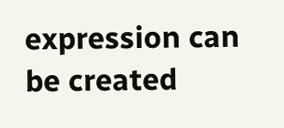expression can be created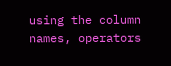using the column names, operators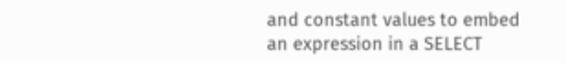and constant values to embed an expression in a SELECT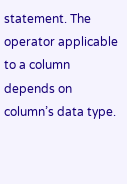statement. The operator applicable to a column depends on column’s data type.